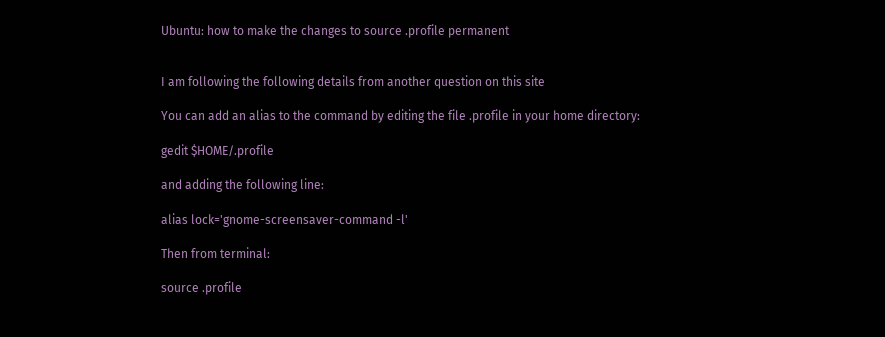Ubuntu: how to make the changes to source .profile permanent


I am following the following details from another question on this site

You can add an alias to the command by editing the file .profile in your home directory:

gedit $HOME/.profile

and adding the following line:

alias lock='gnome-screensaver-command -l'

Then from terminal:

source .profile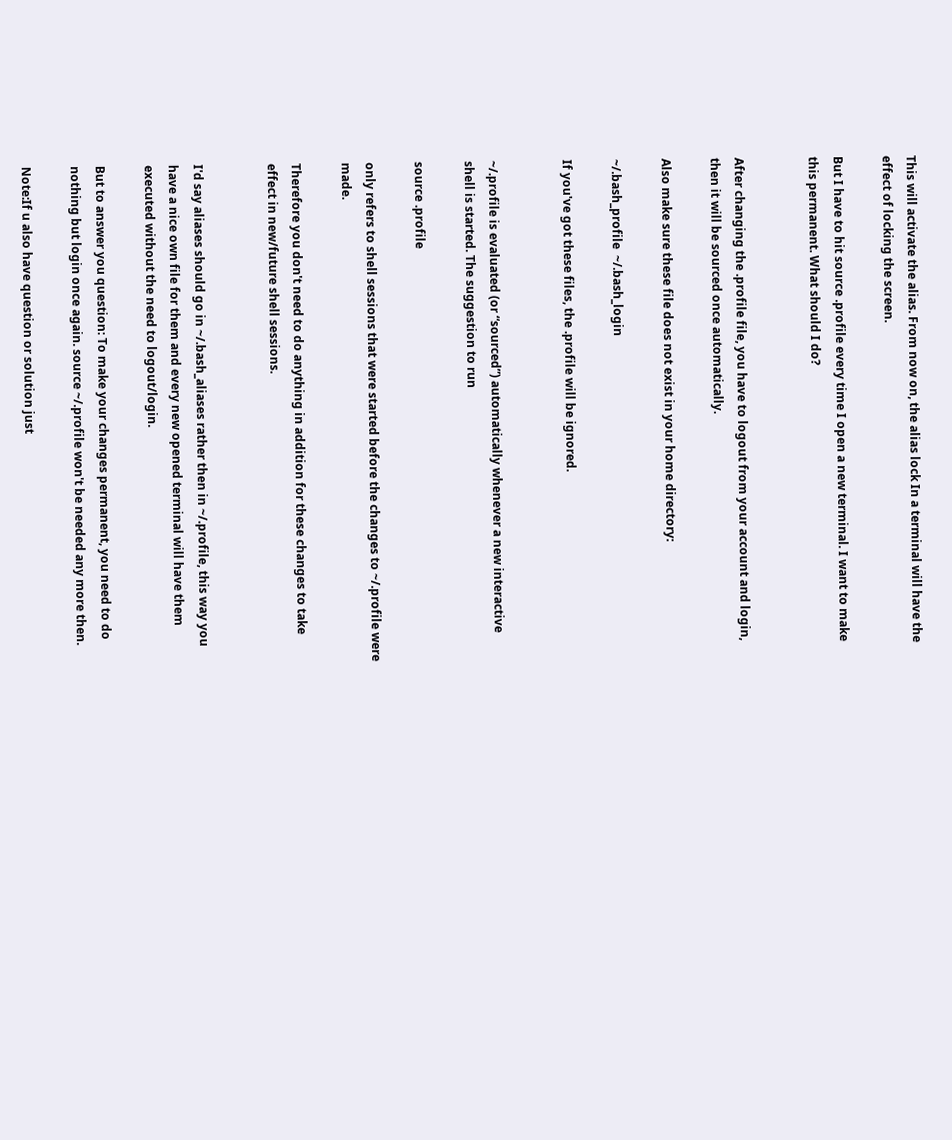This will activate the alias. From now on, the alias lock In a terminal will have the effect of locking the screen.

But I have to hit source .profile every time I open a new terminal. I want to make this permanent. What should I do?


After changing the .profile file, you have to logout from your account and login, then it will be sourced once automatically.

Also make sure these file does not exist in your home directory:

~/.bash_profile  ~/.bash_login

If you've got these files, the .profile will be ignored.


~/.profile is evaluated (or “sourced”) automatically whenever a new interactive shell is started. The suggestion to run

source .profile

only refers to shell sessions that were started before the changes to ~/.profile were made.

Therefore you don't need to do anything in addition for these changes to take effect in new/future shell sessions.


I'd say aliases should go in ~/.bash_aliases rather then in ~/.profile, this way you have a nice own file for them and every new opened terminal will have them executed without the need to logout/login.

But to answer you question: To make your changes permanent, you need to do nothing but login once again. source ~/.profile won't be needed any more then.

Note:If u also have question or solution just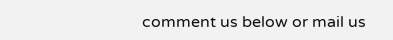comment us below or mail us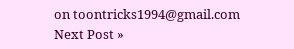on toontricks1994@gmail.com
Next Post »